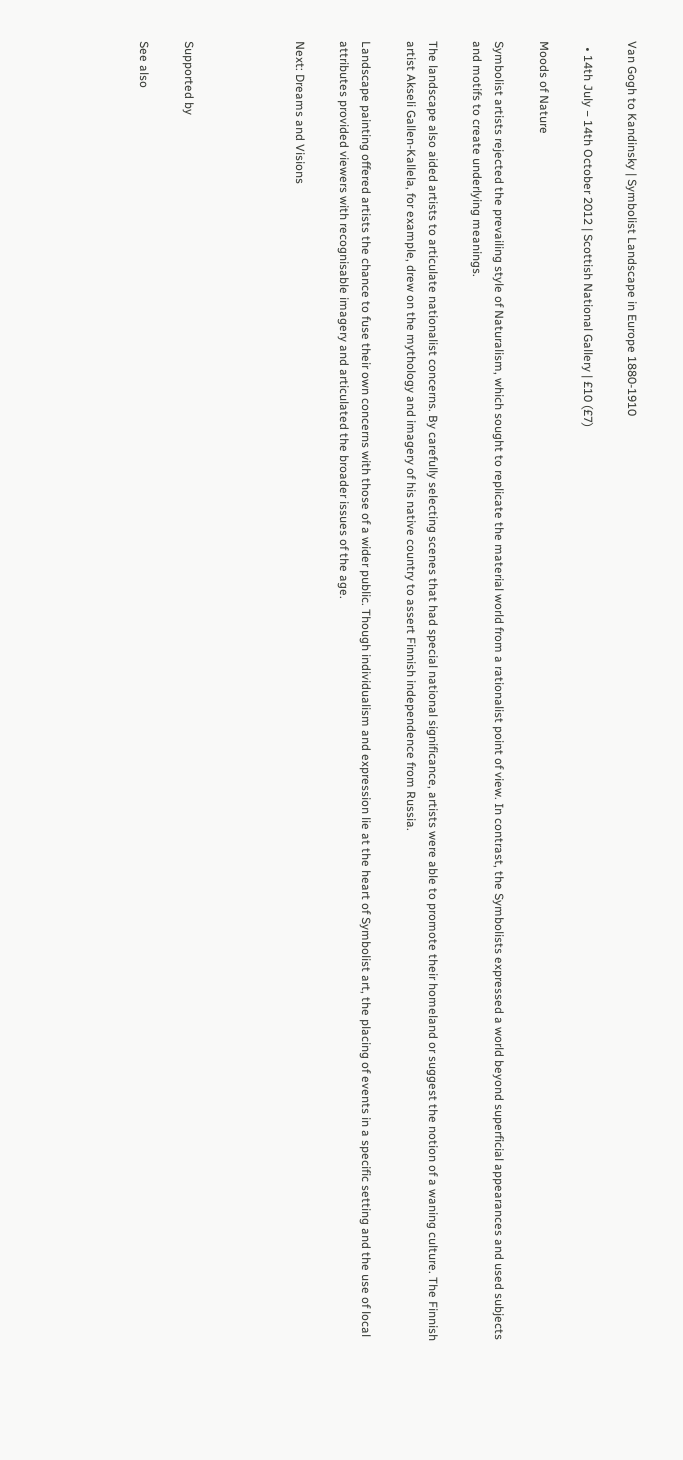Van Gogh to Kandinsky | Symbolist Landscape in Europe 1880-1910

  • 14th July − 14th October 2012 | Scottish National Gallery | £10 (£7)

Moods of Nature

Symbolist artists rejected the prevailing style of Naturalism, which sought to replicate the material world from a rationalist point of view. In contrast, the Symbolists expressed a world beyond superficial appearances and used subjects and motifs to create underlying meanings.

The landscape also aided artists to articulate nationalist concerns. By carefully selecting scenes that had special national significance, artists were able to promote their homeland or suggest the notion of a waning culture. The Finnish artist Akseli Gallen-Kallela, for example, drew on the mythology and imagery of his native country to assert Finnish independence from Russia.

Landscape painting offered artists the chance to fuse their own concerns with those of a wider public. Though individualism and expression lie at the heart of Symbolist art, the placing of events in a specific setting and the use of local attributes provided viewers with recognisable imagery and articulated the broader issues of the age.

Next: Dreams and Visions




Supported by

See also